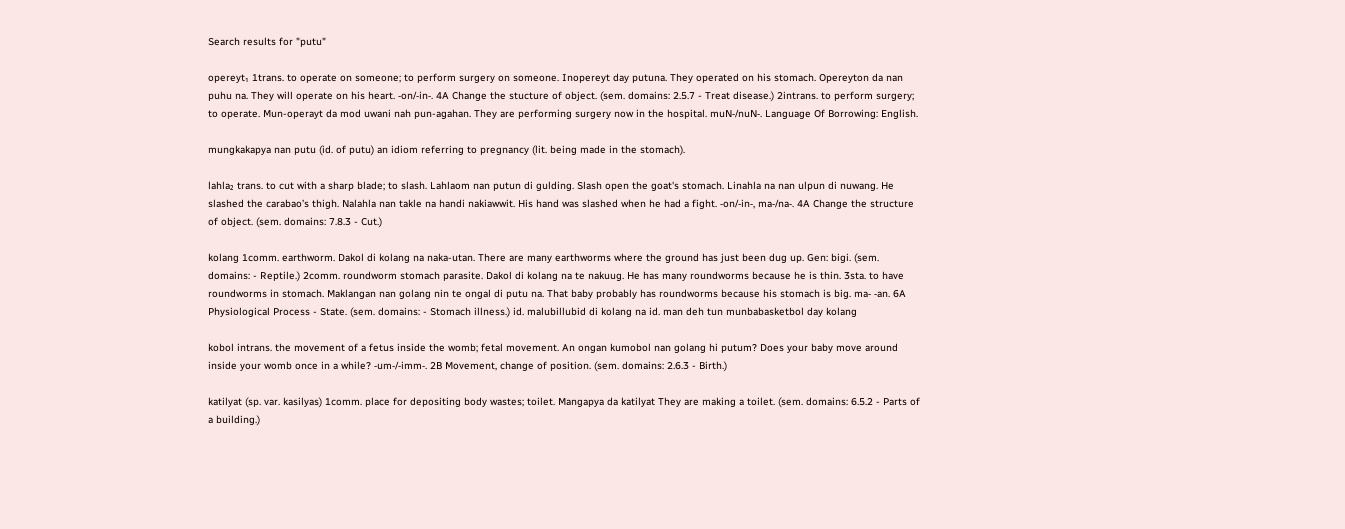Search results for "putu"

opereyt₁ 1trans. to operate on someone; to perform surgery on someone. Inopereyt day putuna. They operated on his stomach. Opereyton da nan puhu na. They will operate on his heart. ‑on/‑in‑. 4A Change the stucture of object. (sem. domains: 2.5.7 - Treat disease.) 2intrans. to perform surgery; to operate. Mun-operayt da mod uwani nah pun-agahan. They are performing surgery now in the hospital. muN‑/nuN‑. Language Of Borrowing: English.

mungkakapya nan putu (id. of putu) an idiom referring to pregnancy (lit. being made in the stomach).

lahla₂ trans. to cut with a sharp blade; to slash. Lahlaom nan putun di gulding. Slash open the goat's stomach. Linahla na nan ulpun di nuwang. He slashed the carabao’s thigh. Nalahla nan takle na handi nakiawwit. His hand was slashed when he had a fight. ‑on/‑in‑, ma‑/na‑. 4A Change the structure of object. (sem. domains: 7.8.3 - Cut.)

kolang 1comm. earthworm. Dakol di kolang na naka-utan. There are many earthworms where the ground has just been dug up. Gen: bigi. (sem. domains: - Reptile.) 2comm. roundworm stomach parasite. Dakol di kolang na te nakuug. He has many roundworms because he is thin. 3sta. to have roundworms in stomach. Maklangan nan golang nin te ongal di putu na. That baby probably has roundworms because his stomach is big. ma‑ ‑an. 6A Physiological Process - State. (sem. domains: - Stomach illness.) id. malubillubid di kolang na id. man deh tun munbabasketbol day kolang

kobol intrans. the movement of a fetus inside the womb; fetal movement. An ongan kumobol nan golang hi putum? Does your baby move around inside your womb once in a while? ‑um‑/‑imm‑. 2B Movement, change of position. (sem. domains: 2.6.3 - Birth.)

katilyat (sp. var. kasilyas) 1comm. place for depositing body wastes; toilet. Mangapya da katilyat They are making a toilet. (sem. domains: 6.5.2 - Parts of a building.)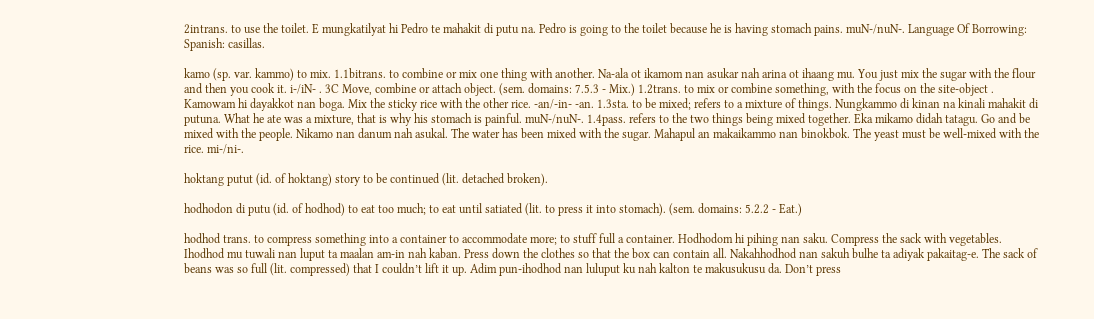2intrans. to use the toilet. E mungkatilyat hi Pedro te mahakit di putu na. Pedro is going to the toilet because he is having stomach pains. muN‑/nuN‑. Language Of Borrowing: Spanish: casillas.

kamo (sp. var. kammo) to mix. 1.1bitrans. to combine or mix one thing with another. Na-ala ot ikamom nan asukar nah arina ot ihaang mu. You just mix the sugar with the flour and then you cook it. i‑/iN‑ . 3C Move, combine or attach object. (sem. domains: 7.5.3 - Mix.) 1.2trans. to mix or combine something, with the focus on the site-object . Kamowam hi dayakkot nan boga. Mix the sticky rice with the other rice. ‑an/‑in‑ ‑an. 1.3sta. to be mixed; refers to a mixture of things. Nungkammo di kinan na kinali mahakit di putuna. What he ate was a mixture, that is why his stomach is painful. muN‑/nuN‑. 1.4pass. refers to the two things being mixed together. Eka mikamo didah tatagu. Go and be mixed with the people. Nikamo nan danum nah asukal. The water has been mixed with the sugar. Mahapul an makaikammo nan binokbok. The yeast must be well-mixed with the rice. mi‑/ni‑.

hoktang putut (id. of hoktang) story to be continued (lit. detached broken).

hodhodon di putu (id. of hodhod) to eat too much; to eat until satiated (lit. to press it into stomach). (sem. domains: 5.2.2 - Eat.)

hodhod trans. to compress something into a container to accommodate more; to stuff full a container. Hodhodom hi pihing nan saku. Compress the sack with vegetables. Ihodhod mu tuwali nan luput ta maalan am-in nah kaban. Press down the clothes so that the box can contain all. Nakahhodhod nan sakuh bulhe ta adiyak pakaitag-e. The sack of beans was so full (lit. compressed) that I couldn’t lift it up. Adim pun-ihodhod nan luluput ku nah kalton te makusukusu da. Don’t press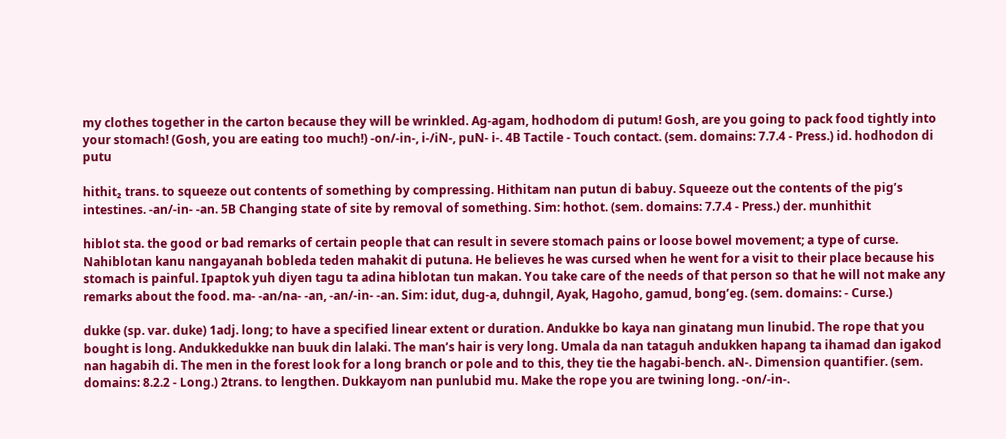my clothes together in the carton because they will be wrinkled. Ag-agam, hodhodom di putum! Gosh, are you going to pack food tightly into your stomach! (Gosh, you are eating too much!) ‑on/‑in‑, i‑/iN‑, puN‑ i‑. 4B Tactile - Touch contact. (sem. domains: 7.7.4 - Press.) id. hodhodon di putu

hithit₂ trans. to squeeze out contents of something by compressing. Hithitam nan putun di babuy. Squeeze out the contents of the pig’s intestines. ‑an/‑in‑ ‑an. 5B Changing state of site by removal of something. Sim: hothot. (sem. domains: 7.7.4 - Press.) der. munhithit

hiblot sta. the good or bad remarks of certain people that can result in severe stomach pains or loose bowel movement; a type of curse. Nahiblotan kanu nangayanah bobleda teden mahakit di putuna. He believes he was cursed when he went for a visit to their place because his stomach is painful. Ipaptok yuh diyen tagu ta adina hiblotan tun makan. You take care of the needs of that person so that he will not make any remarks about the food. ma‑ ‑an/na‑ ‑an, ‑an/‑in‑ ‑an. Sim: idut, dug-a, duhngil, Ayak, Hagoho, gamud, bong’eg. (sem. domains: - Curse.)

dukke (sp. var. duke) 1adj. long; to have a specified linear extent or duration. Andukke bo kaya nan ginatang mun linubid. The rope that you bought is long. Andukkedukke nan buuk din lalaki. The man’s hair is very long. Umala da nan tataguh andukken hapang ta ihamad dan igakod nan hagabih di. The men in the forest look for a long branch or pole and to this, they tie the hagabi-bench. aN‑. Dimension quantifier. (sem. domains: 8.2.2 - Long.) 2trans. to lengthen. Dukkayom nan punlubid mu. Make the rope you are twining long. ‑on/‑in‑.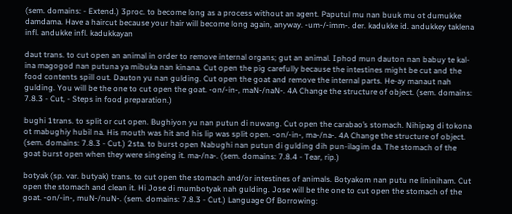(sem. domains: - Extend.) 3proc. to become long as a process without an agent. Paputul mu nan buuk mu ot dumukke damdama. Have a haircut because your hair will become long again, anyway. ‑um‑/‑imm‑. der. kadukke id. andukkey taklena infl. andukke infl. kadukkayan

daut trans. to cut open an animal in order to remove internal organs; gut an animal. Iphod mun dauton nan babuy te kal-ina magogod nan putuna ya mibuka nan kinana. Cut open the pig carefully because the intestines might be cut and the food contents spill out. Dauton yu nan gulding. Cut open the goat and remove the internal parts. He-ay manaut nah gulding. You will be the one to cut open the goat. ‑on/‑in‑, maN‑/naN‑. 4A Change the structure of object. (sem. domains: 7.8.3 - Cut, - Steps in food preparation.)

bughi 1trans. to split or cut open. Bughiyon yu nan putun di nuwang. Cut open the carabao’s stomach. Nihipag di tokona ot mabughiy hubil na. His mouth was hit and his lip was split open. ‑on/‑in‑, ma‑/na‑. 4A Change the structure of object. (sem. domains: 7.8.3 - Cut.) 2sta. to burst open Nabughi nan putun di gulding dih pun-ilagim da. The stomach of the goat burst open when they were singeing it. ma‑/na‑. (sem. domains: 7.8.4 - Tear, rip.)

botyak (sp. var. butyak) trans. to cut open the stomach and/or intestines of animals. Botyakom nan putu ne lininiham. Cut open the stomach and clean it. Hi Jose di mumbotyak nah gulding. Jose will be the one to cut open the stomach of the goat. ‑on/‑in‑, muN‑/nuN‑. (sem. domains: 7.8.3 - Cut.) Language Of Borrowing: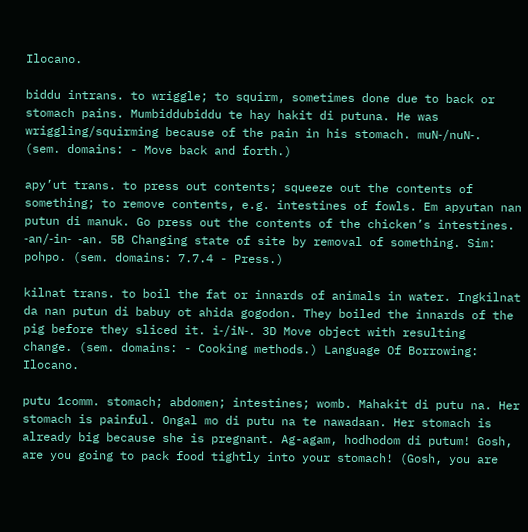Ilocano.

biddu intrans. to wriggle; to squirm, sometimes done due to back or stomach pains. Mumbiddubiddu te hay hakit di putuna. He was wriggling/squirming because of the pain in his stomach. muN‑/nuN‑. (sem. domains: - Move back and forth.)

apy’ut trans. to press out contents; squeeze out the contents of something; to remove contents, e.g. intestines of fowls. Em apyutan nan putun di manuk. Go press out the contents of the chicken’s intestines. ‑an/‑in‑ ‑an. 5B Changing state of site by removal of something. Sim: pohpo. (sem. domains: 7.7.4 - Press.)

kilnat trans. to boil the fat or innards of animals in water. Ingkilnat da nan putun di babuy ot ahida gogodon. They boiled the innards of the pig before they sliced it. i‑/iN‑. 3D Move object with resulting change. (sem. domains: - Cooking methods.) Language Of Borrowing: Ilocano.

putu 1comm. stomach; abdomen; intestines; womb. Mahakit di putu na. Her stomach is painful. Ongal mo di putu na te nawadaan. Her stomach is already big because she is pregnant. Ag-agam, hodhodom di putum! Gosh, are you going to pack food tightly into your stomach! (Gosh, you are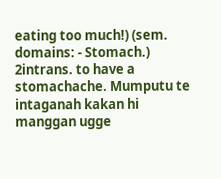eating too much!) (sem. domains: - Stomach.) 2intrans. to have a stomachache. Mumputu te intaganah kakan hi manggan ugge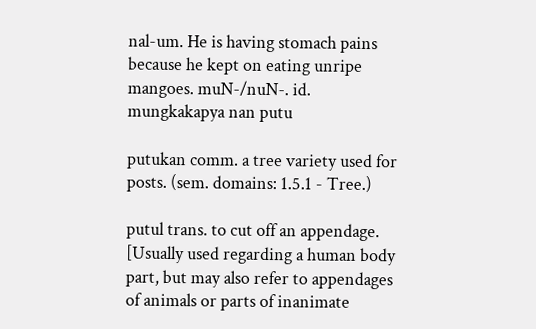nal-um. He is having stomach pains because he kept on eating unripe mangoes. muN‑/nuN‑. id. mungkakapya nan putu

putukan comm. a tree variety used for posts. (sem. domains: 1.5.1 - Tree.)

putul trans. to cut off an appendage. [Usually used regarding a human body part, but may also refer to appendages of animals or parts of inanimate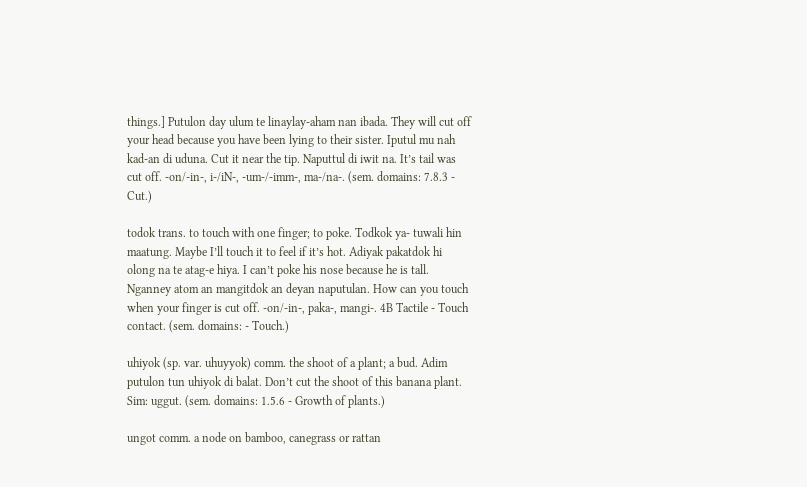things.] Putulon day ulum te linaylay-aham nan ibada. They will cut off your head because you have been lying to their sister. Iputul mu nah kad-an di uduna. Cut it near the tip. Naputtul di iwit na. It’s tail was cut off. ‑on/‑in‑, i‑/iN‑, ‑um‑/‑imm‑, ma‑/na‑. (sem. domains: 7.8.3 - Cut.)

todok trans. to touch with one finger; to poke. Todkok ya- tuwali hin maatung. Maybe I’ll touch it to feel if it’s hot. Adiyak pakatdok hi olong na te atag-e hiya. I can’t poke his nose because he is tall. Nganney atom an mangitdok an deyan naputulan. How can you touch when your finger is cut off. ‑on/‑in‑, paka‑, mangi‑. 4B Tactile - Touch contact. (sem. domains: - Touch.)

uhiyok (sp. var. uhuyyok) comm. the shoot of a plant; a bud. Adim putulon tun uhiyok di balat. Don’t cut the shoot of this banana plant. Sim: uggut. (sem. domains: 1.5.6 - Growth of plants.)

ungot comm. a node on bamboo, canegrass or rattan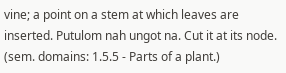vine; a point on a stem at which leaves are inserted. Putulom nah ungot na. Cut it at its node. (sem. domains: 1.5.5 - Parts of a plant.)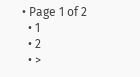• Page 1 of 2
  • 1
  • 2
  • >